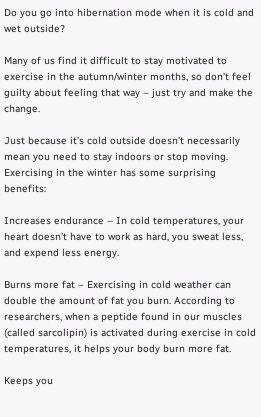Do you go into hibernation mode when it is cold and wet outside?

Many of us find it difficult to stay motivated to exercise in the autumn/winter months, so don’t feel guilty about feeling that way – just try and make the change.

Just because it’s cold outside doesn’t necessarily mean you need to stay indoors or stop moving. Exercising in the winter has some surprising benefits:

Increases endurance – In cold temperatures, your heart doesn’t have to work as hard, you sweat less, and expend less energy.

Burns more fat – Exercising in cold weather can double the amount of fat you burn. According to researchers, when a peptide found in our muscles (called sarcolipin) is activated during exercise in cold temperatures, it helps your body burn more fat.

Keeps you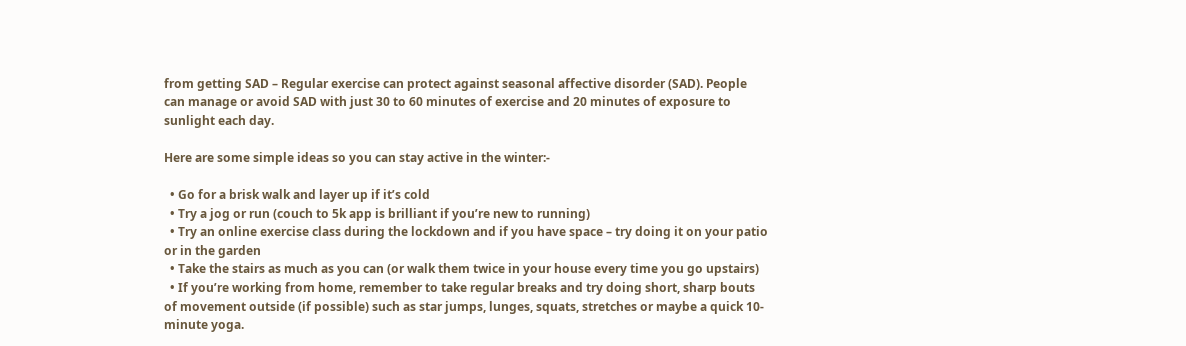from getting SAD – Regular exercise can protect against seasonal affective disorder (SAD). People can manage or avoid SAD with just 30 to 60 minutes of exercise and 20 minutes of exposure to sunlight each day.

Here are some simple ideas so you can stay active in the winter:-

  • Go for a brisk walk and layer up if it’s cold
  • Try a jog or run (couch to 5k app is brilliant if you’re new to running)
  • Try an online exercise class during the lockdown and if you have space – try doing it on your patio or in the garden
  • Take the stairs as much as you can (or walk them twice in your house every time you go upstairs)
  • If you’re working from home, remember to take regular breaks and try doing short, sharp bouts of movement outside (if possible) such as star jumps, lunges, squats, stretches or maybe a quick 10-minute yoga.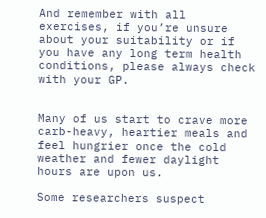And remember with all exercises, if you’re unsure about your suitability or if you have any long term health conditions, please always check with your GP.


Many of us start to crave more carb-heavy, heartier meals and feel hungrier once the cold weather and fewer daylight hours are upon us.

Some researchers suspect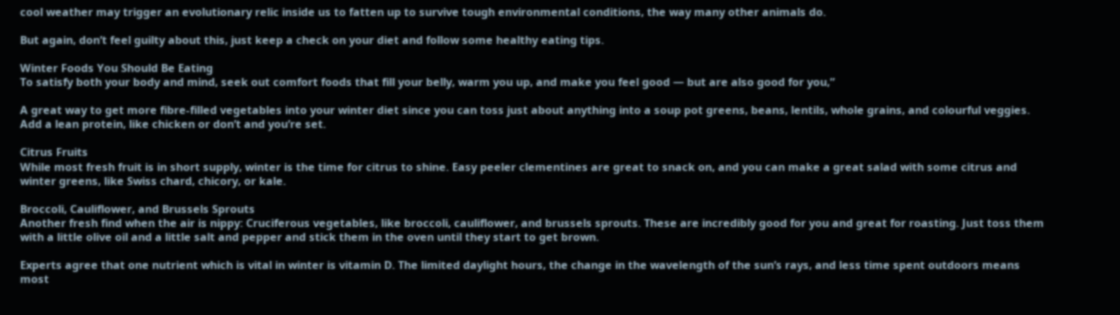cool weather may trigger an evolutionary relic inside us to fatten up to survive tough environmental conditions, the way many other animals do.

But again, don’t feel guilty about this, just keep a check on your diet and follow some healthy eating tips.

Winter Foods You Should Be Eating
To satisfy both your body and mind, seek out comfort foods that fill your belly, warm you up, and make you feel good — but are also good for you,”

A great way to get more fibre-filled vegetables into your winter diet since you can toss just about anything into a soup pot greens, beans, lentils, whole grains, and colourful veggies. Add a lean protein, like chicken or don’t and you’re set.

Citrus Fruits
While most fresh fruit is in short supply, winter is the time for citrus to shine. Easy peeler clementines are great to snack on, and you can make a great salad with some citrus and winter greens, like Swiss chard, chicory, or kale.

Broccoli, Cauliflower, and Brussels Sprouts
Another fresh find when the air is nippy: Cruciferous vegetables, like broccoli, cauliflower, and brussels sprouts. These are incredibly good for you and great for roasting. Just toss them with a little olive oil and a little salt and pepper and stick them in the oven until they start to get brown.

Experts agree that one nutrient which is vital in winter is vitamin D. The limited daylight hours, the change in the wavelength of the sun’s rays, and less time spent outdoors means most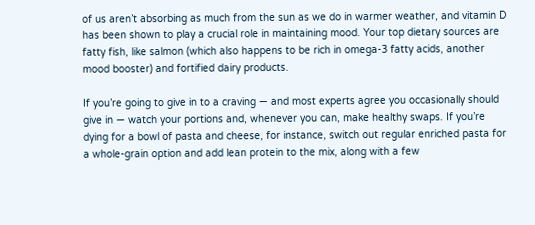of us aren’t absorbing as much from the sun as we do in warmer weather, and vitamin D has been shown to play a crucial role in maintaining mood. Your top dietary sources are fatty fish, like salmon (which also happens to be rich in omega-3 fatty acids, another mood booster) and fortified dairy products.

If you’re going to give in to a craving — and most experts agree you occasionally should give in — watch your portions and, whenever you can, make healthy swaps. If you’re dying for a bowl of pasta and cheese, for instance, switch out regular enriched pasta for a whole-grain option and add lean protein to the mix, along with a few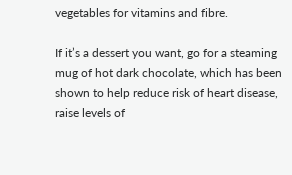vegetables for vitamins and fibre.

If it’s a dessert you want, go for a steaming mug of hot dark chocolate, which has been shown to help reduce risk of heart disease, raise levels of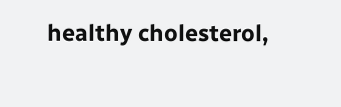healthy cholesterol,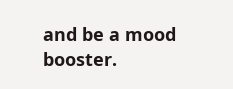and be a mood booster.